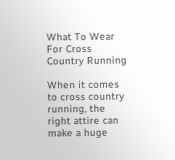What To Wear For Cross Country Running

When it comes to cross country running, the right attire can make a huge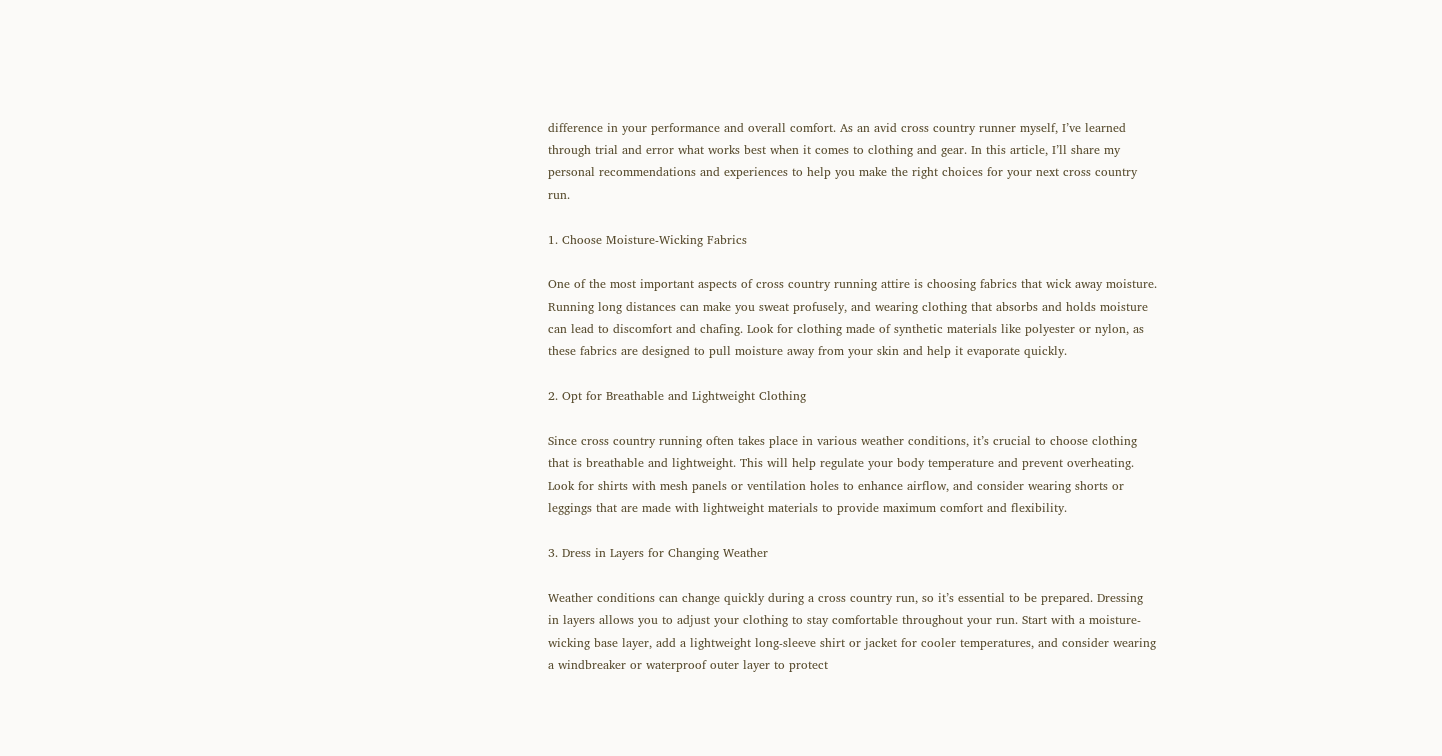difference in your performance and overall comfort. As an avid cross country runner myself, I’ve learned through trial and error what works best when it comes to clothing and gear. In this article, I’ll share my personal recommendations and experiences to help you make the right choices for your next cross country run.

1. Choose Moisture-Wicking Fabrics

One of the most important aspects of cross country running attire is choosing fabrics that wick away moisture. Running long distances can make you sweat profusely, and wearing clothing that absorbs and holds moisture can lead to discomfort and chafing. Look for clothing made of synthetic materials like polyester or nylon, as these fabrics are designed to pull moisture away from your skin and help it evaporate quickly.

2. Opt for Breathable and Lightweight Clothing

Since cross country running often takes place in various weather conditions, it’s crucial to choose clothing that is breathable and lightweight. This will help regulate your body temperature and prevent overheating. Look for shirts with mesh panels or ventilation holes to enhance airflow, and consider wearing shorts or leggings that are made with lightweight materials to provide maximum comfort and flexibility.

3. Dress in Layers for Changing Weather

Weather conditions can change quickly during a cross country run, so it’s essential to be prepared. Dressing in layers allows you to adjust your clothing to stay comfortable throughout your run. Start with a moisture-wicking base layer, add a lightweight long-sleeve shirt or jacket for cooler temperatures, and consider wearing a windbreaker or waterproof outer layer to protect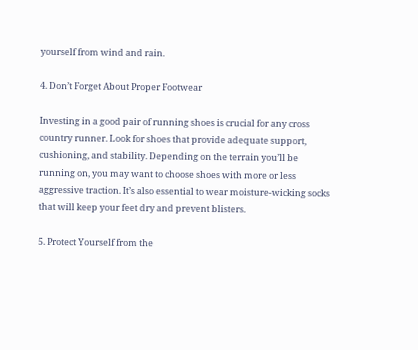yourself from wind and rain.

4. Don’t Forget About Proper Footwear

Investing in a good pair of running shoes is crucial for any cross country runner. Look for shoes that provide adequate support, cushioning, and stability. Depending on the terrain you’ll be running on, you may want to choose shoes with more or less aggressive traction. It’s also essential to wear moisture-wicking socks that will keep your feet dry and prevent blisters.

5. Protect Yourself from the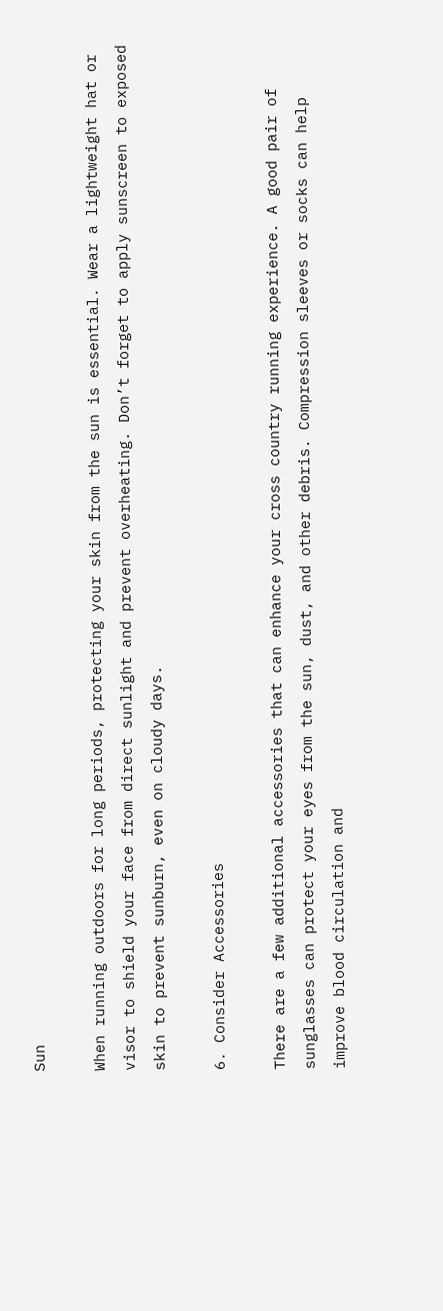Sun

When running outdoors for long periods, protecting your skin from the sun is essential. Wear a lightweight hat or visor to shield your face from direct sunlight and prevent overheating. Don’t forget to apply sunscreen to exposed skin to prevent sunburn, even on cloudy days.

6. Consider Accessories

There are a few additional accessories that can enhance your cross country running experience. A good pair of sunglasses can protect your eyes from the sun, dust, and other debris. Compression sleeves or socks can help improve blood circulation and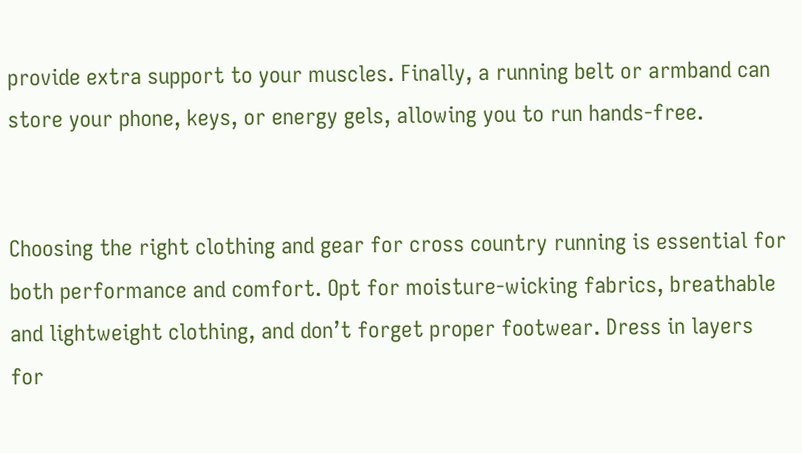provide extra support to your muscles. Finally, a running belt or armband can store your phone, keys, or energy gels, allowing you to run hands-free.


Choosing the right clothing and gear for cross country running is essential for both performance and comfort. Opt for moisture-wicking fabrics, breathable and lightweight clothing, and don’t forget proper footwear. Dress in layers for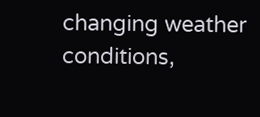changing weather conditions,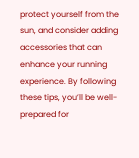protect yourself from the sun, and consider adding accessories that can enhance your running experience. By following these tips, you’ll be well-prepared for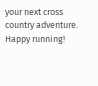your next cross country adventure. Happy running!